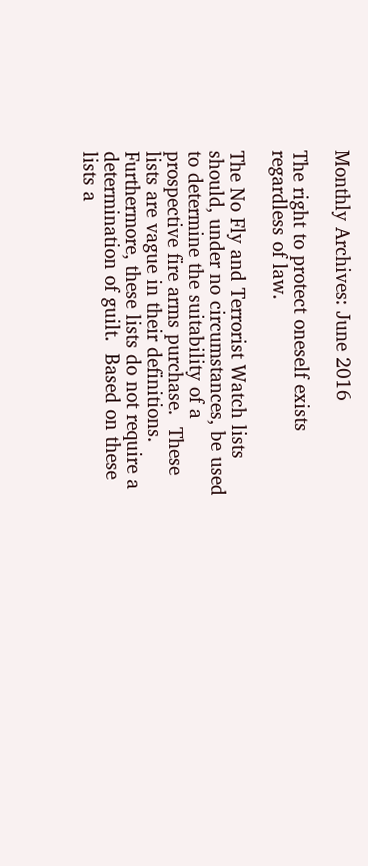Monthly Archives: June 2016

The right to protect oneself exists regardless of law.

The No Fly and Terrorist Watch lists should, under no circumstances, be used to determine the suitability of a prospective fire arms purchase.  These lists are vague in their definitions.  Furthermore, these lists do not require a determination of guilt.  Based on these lists a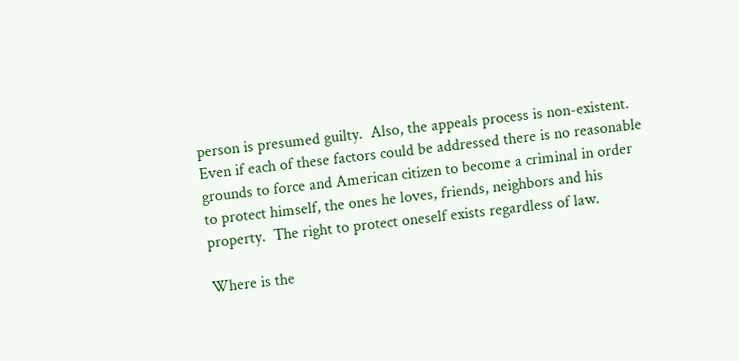person is presumed guilty.  Also, the appeals process is non-existent.  Even if each of these factors could be addressed there is no reasonable grounds to force and American citizen to become a criminal in order to protect himself, the ones he loves, friends, neighbors and his property.  The right to protect oneself exists regardless of law.

Where is the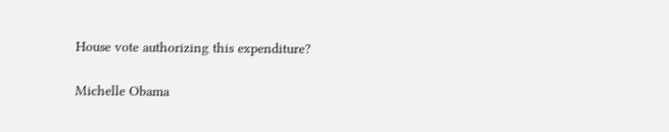House vote authorizing this expenditure?

Michelle Obama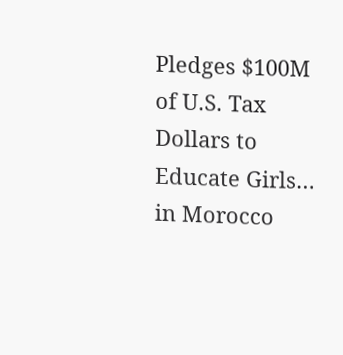Pledges $100M of U.S. Tax Dollars to Educate Girls… in Morocco